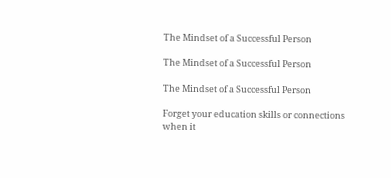The Mindset of a Successful Person

The Mindset of a Successful Person

The Mindset of a Successful Person

Forget your education skills or connections when it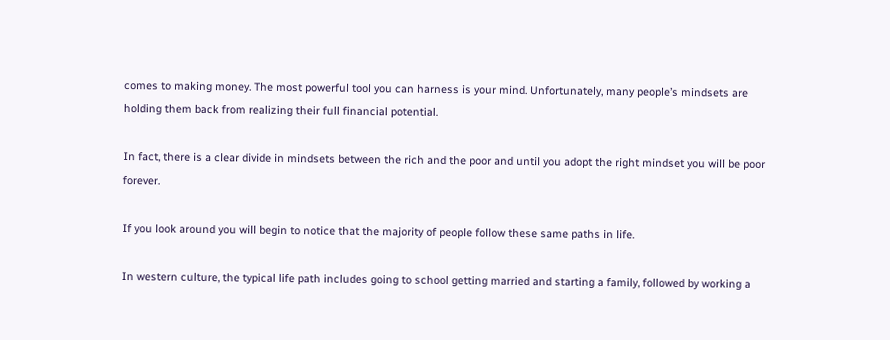comes to making money. The most powerful tool you can harness is your mind. Unfortunately, many people’s mindsets are holding them back from realizing their full financial potential.

In fact, there is a clear divide in mindsets between the rich and the poor and until you adopt the right mindset you will be poor forever.

If you look around you will begin to notice that the majority of people follow these same paths in life.

In western culture, the typical life path includes going to school getting married and starting a family, followed by working a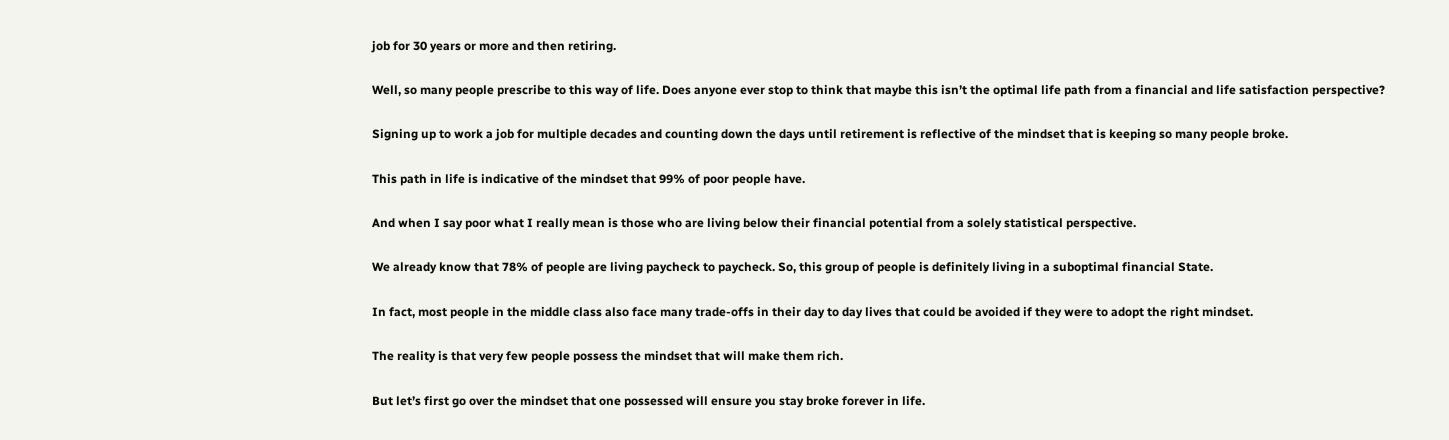job for 30 years or more and then retiring.

Well, so many people prescribe to this way of life. Does anyone ever stop to think that maybe this isn’t the optimal life path from a financial and life satisfaction perspective?

Signing up to work a job for multiple decades and counting down the days until retirement is reflective of the mindset that is keeping so many people broke.

This path in life is indicative of the mindset that 99% of poor people have.

And when I say poor what I really mean is those who are living below their financial potential from a solely statistical perspective.

We already know that 78% of people are living paycheck to paycheck. So, this group of people is definitely living in a suboptimal financial State.

In fact, most people in the middle class also face many trade-offs in their day to day lives that could be avoided if they were to adopt the right mindset.

The reality is that very few people possess the mindset that will make them rich.

But let’s first go over the mindset that one possessed will ensure you stay broke forever in life.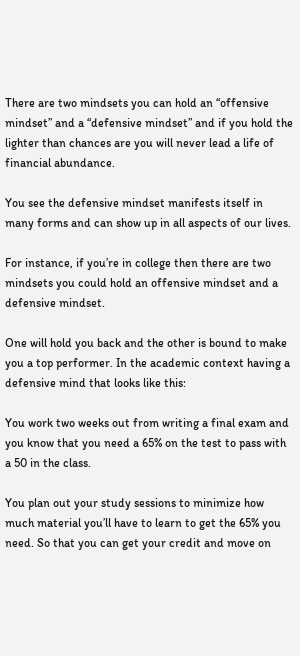There are two mindsets you can hold an “offensive mindset” and a “defensive mindset” and if you hold the lighter than chances are you will never lead a life of financial abundance.

You see the defensive mindset manifests itself in many forms and can show up in all aspects of our lives.

For instance, if you’re in college then there are two mindsets you could hold an offensive mindset and a defensive mindset.

One will hold you back and the other is bound to make you a top performer. In the academic context having a defensive mind that looks like this:

You work two weeks out from writing a final exam and you know that you need a 65% on the test to pass with a 50 in the class.

You plan out your study sessions to minimize how much material you’ll have to learn to get the 65% you need. So that you can get your credit and move on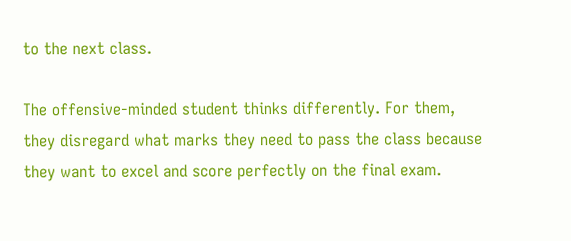to the next class.

The offensive-minded student thinks differently. For them, they disregard what marks they need to pass the class because they want to excel and score perfectly on the final exam.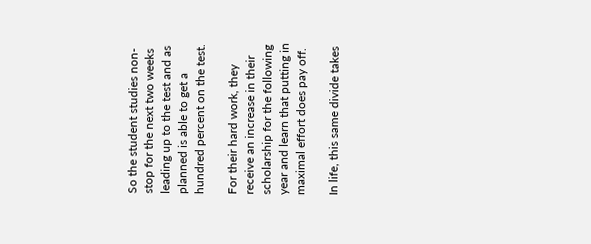So the student studies non-stop for the next two weeks leading up to the test and as planned is able to get a hundred percent on the test.

For their hard work, they receive an increase in their scholarship for the following year and learn that putting in maximal effort does pay off.

In life, this same divide takes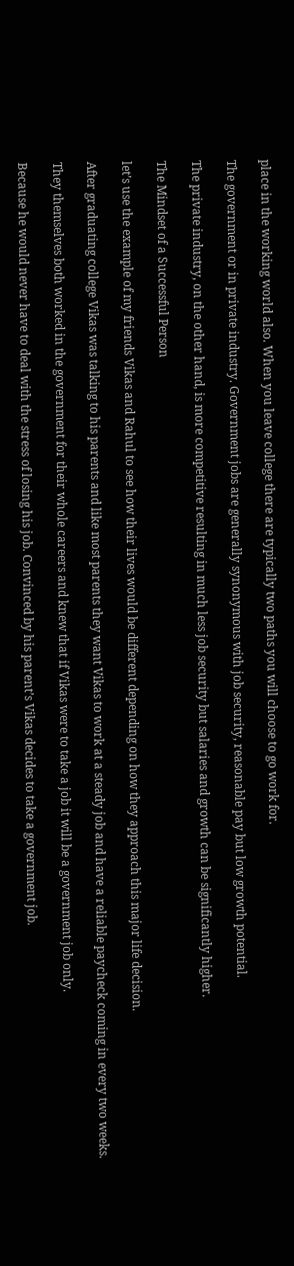place in the working world also. When you leave college there are typically two paths you will choose to go work for.

The government or in private industry. Government jobs are generally synonymous with job security, reasonable pay but low growth potential.

The private industry, on the other hand, is more competitive resulting in much less job security but salaries and growth can be significantly higher.

The Mindset of a Successful Person

let’s use the example of my friends Vikas and Rahul to see how their lives would be different depending on how they approach this major life decision.

After graduating college Vikas was talking to his parents and like most parents they want Vikas to work at a steady job and have a reliable paycheck coming in every two weeks.

They themselves both worked in the government for their whole careers and knew that if Vikas were to take a job it will be a government job only.

Because he would never have to deal with the stress of losing his job. Convinced by his parent’s Vikas decides to take a government job.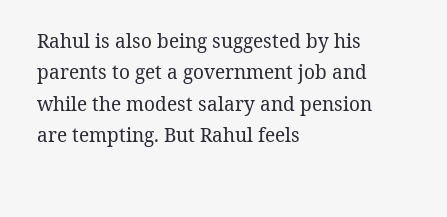Rahul is also being suggested by his parents to get a government job and while the modest salary and pension are tempting. But Rahul feels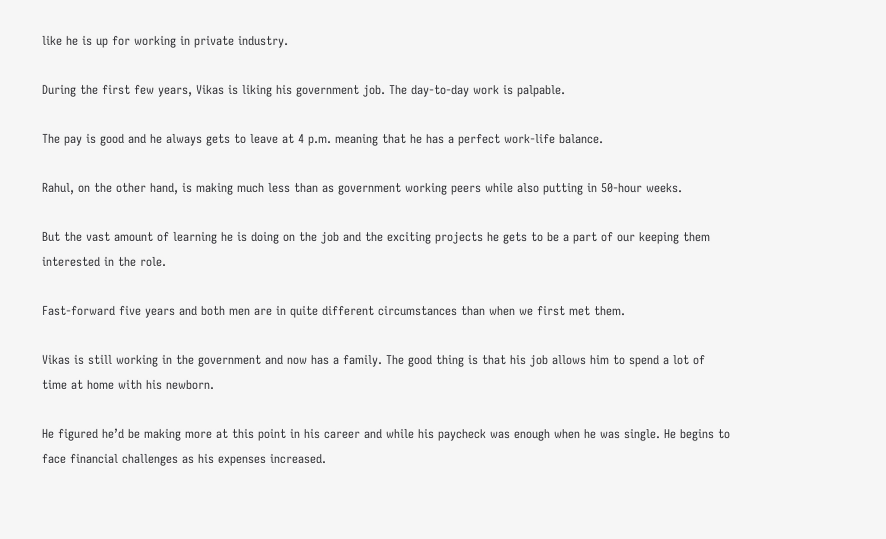like he is up for working in private industry.

During the first few years, Vikas is liking his government job. The day-to-day work is palpable.

The pay is good and he always gets to leave at 4 p.m. meaning that he has a perfect work-life balance.

Rahul, on the other hand, is making much less than as government working peers while also putting in 50-hour weeks.

But the vast amount of learning he is doing on the job and the exciting projects he gets to be a part of our keeping them interested in the role.

Fast-forward five years and both men are in quite different circumstances than when we first met them.

Vikas is still working in the government and now has a family. The good thing is that his job allows him to spend a lot of time at home with his newborn.

He figured he’d be making more at this point in his career and while his paycheck was enough when he was single. He begins to face financial challenges as his expenses increased.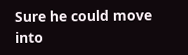Sure he could move into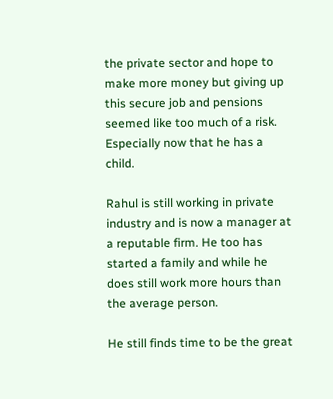the private sector and hope to make more money but giving up this secure job and pensions seemed like too much of a risk. Especially now that he has a child.

Rahul is still working in private industry and is now a manager at a reputable firm. He too has started a family and while he does still work more hours than the average person.

He still finds time to be the great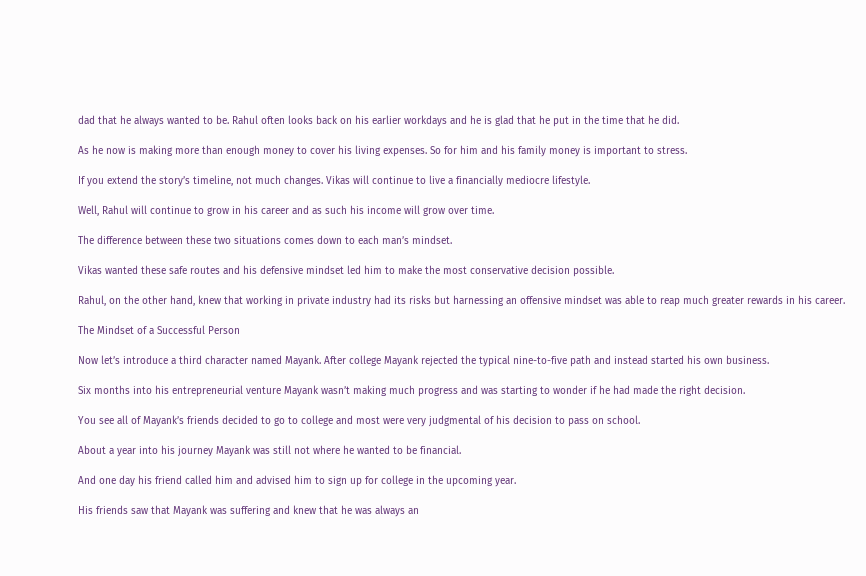dad that he always wanted to be. Rahul often looks back on his earlier workdays and he is glad that he put in the time that he did.

As he now is making more than enough money to cover his living expenses. So for him and his family money is important to stress.

If you extend the story’s timeline, not much changes. Vikas will continue to live a financially mediocre lifestyle.

Well, Rahul will continue to grow in his career and as such his income will grow over time.

The difference between these two situations comes down to each man’s mindset.

Vikas wanted these safe routes and his defensive mindset led him to make the most conservative decision possible.

Rahul, on the other hand, knew that working in private industry had its risks but harnessing an offensive mindset was able to reap much greater rewards in his career.

The Mindset of a Successful Person

Now let’s introduce a third character named Mayank. After college Mayank rejected the typical nine-to-five path and instead started his own business.

Six months into his entrepreneurial venture Mayank wasn’t making much progress and was starting to wonder if he had made the right decision.

You see all of Mayank’s friends decided to go to college and most were very judgmental of his decision to pass on school.

About a year into his journey Mayank was still not where he wanted to be financial.

And one day his friend called him and advised him to sign up for college in the upcoming year.

His friends saw that Mayank was suffering and knew that he was always an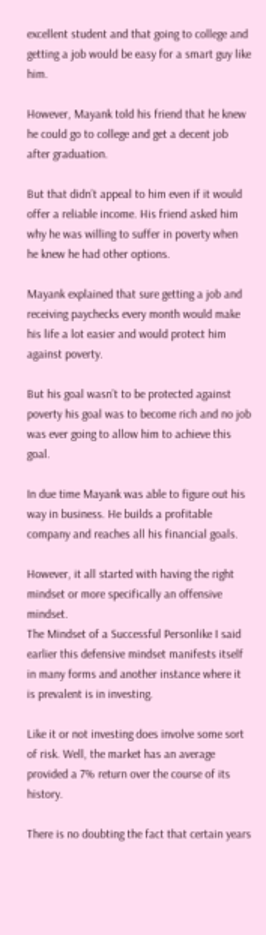excellent student and that going to college and getting a job would be easy for a smart guy like him.

However, Mayank told his friend that he knew he could go to college and get a decent job after graduation.

But that didn’t appeal to him even if it would offer a reliable income. His friend asked him why he was willing to suffer in poverty when he knew he had other options.

Mayank explained that sure getting a job and receiving paychecks every month would make his life a lot easier and would protect him against poverty.

But his goal wasn’t to be protected against poverty his goal was to become rich and no job was ever going to allow him to achieve this goal.

In due time Mayank was able to figure out his way in business. He builds a profitable company and reaches all his financial goals.

However, it all started with having the right mindset or more specifically an offensive mindset.
The Mindset of a Successful Personlike I said earlier this defensive mindset manifests itself in many forms and another instance where it is prevalent is in investing.

Like it or not investing does involve some sort of risk. Well, the market has an average provided a 7% return over the course of its history.

There is no doubting the fact that certain years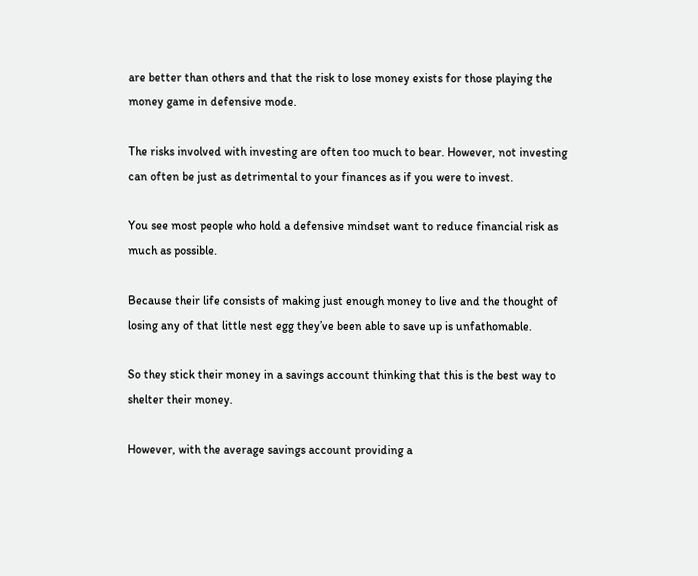are better than others and that the risk to lose money exists for those playing the money game in defensive mode.

The risks involved with investing are often too much to bear. However, not investing can often be just as detrimental to your finances as if you were to invest.

You see most people who hold a defensive mindset want to reduce financial risk as much as possible.

Because their life consists of making just enough money to live and the thought of losing any of that little nest egg they’ve been able to save up is unfathomable.

So they stick their money in a savings account thinking that this is the best way to shelter their money.

However, with the average savings account providing a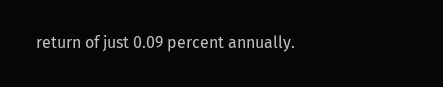return of just 0.09 percent annually.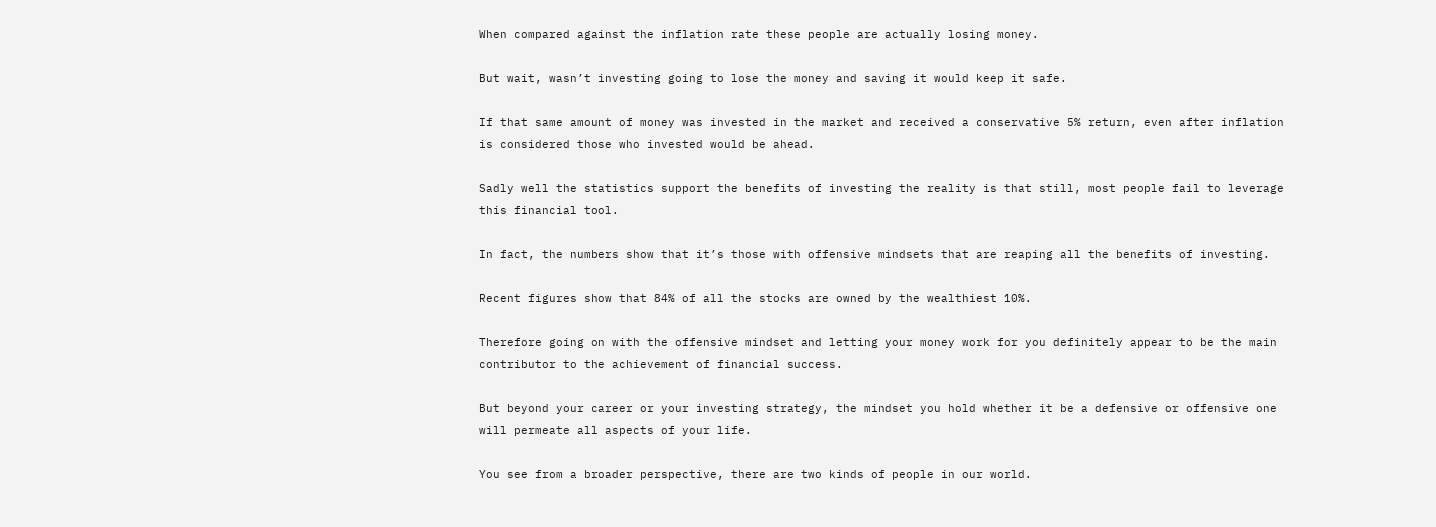When compared against the inflation rate these people are actually losing money.

But wait, wasn’t investing going to lose the money and saving it would keep it safe.

If that same amount of money was invested in the market and received a conservative 5% return, even after inflation is considered those who invested would be ahead.

Sadly well the statistics support the benefits of investing the reality is that still, most people fail to leverage this financial tool.

In fact, the numbers show that it’s those with offensive mindsets that are reaping all the benefits of investing.

Recent figures show that 84% of all the stocks are owned by the wealthiest 10%.

Therefore going on with the offensive mindset and letting your money work for you definitely appear to be the main contributor to the achievement of financial success.

But beyond your career or your investing strategy, the mindset you hold whether it be a defensive or offensive one will permeate all aspects of your life.

You see from a broader perspective, there are two kinds of people in our world.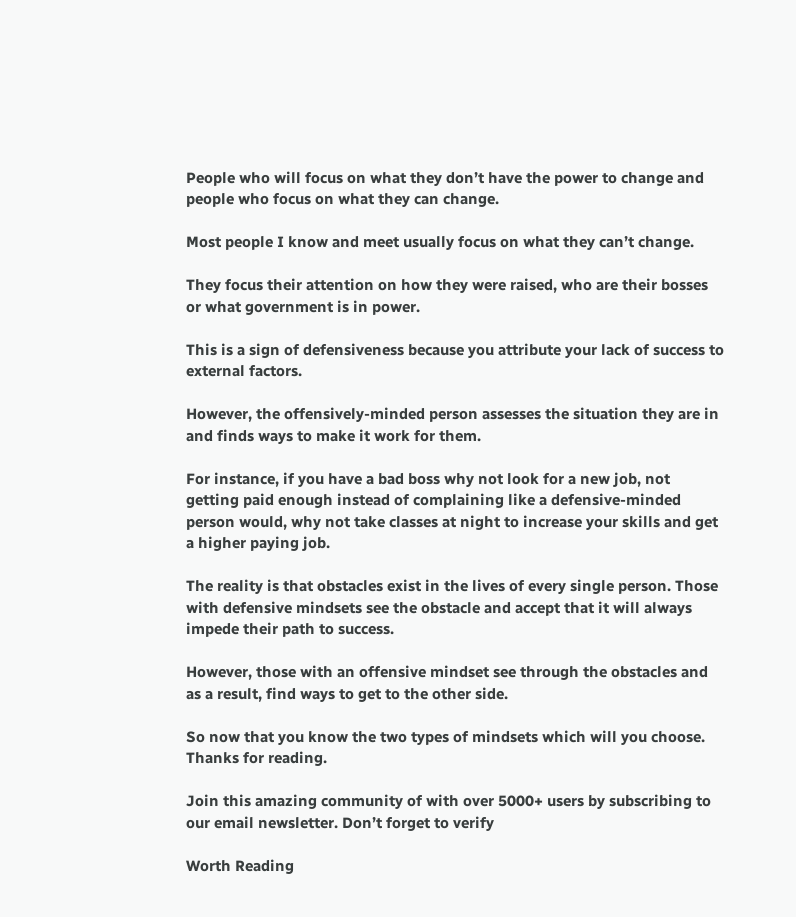People who will focus on what they don’t have the power to change and people who focus on what they can change.

Most people I know and meet usually focus on what they can’t change.

They focus their attention on how they were raised, who are their bosses or what government is in power.

This is a sign of defensiveness because you attribute your lack of success to external factors.

However, the offensively-minded person assesses the situation they are in and finds ways to make it work for them.

For instance, if you have a bad boss why not look for a new job, not getting paid enough instead of complaining like a defensive-minded person would, why not take classes at night to increase your skills and get a higher paying job.

The reality is that obstacles exist in the lives of every single person. Those with defensive mindsets see the obstacle and accept that it will always impede their path to success.

However, those with an offensive mindset see through the obstacles and as a result, find ways to get to the other side.

So now that you know the two types of mindsets which will you choose. Thanks for reading.

Join this amazing community of with over 5000+ users by subscribing to our email newsletter. Don’t forget to verify

Worth Reading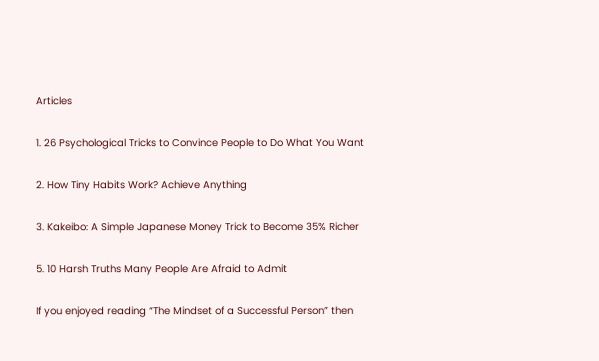Articles

1. 26 Psychological Tricks to Convince People to Do What You Want

2. How Tiny Habits Work? Achieve Anything

3. Kakeibo: A Simple Japanese Money Trick to Become 35% Richer

5. 10 Harsh Truths Many People Are Afraid to Admit

If you enjoyed reading “The Mindset of a Successful Person” then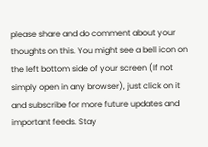please share and do comment about your thoughts on this. You might see a bell icon on the left bottom side of your screen (If not simply open in any browser), just click on it and subscribe for more future updates and important feeds. Stay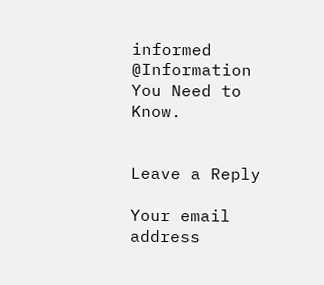informed @Information You Need to Know.


Leave a Reply

Your email address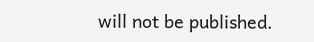will not be published.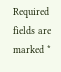Required fields are marked *